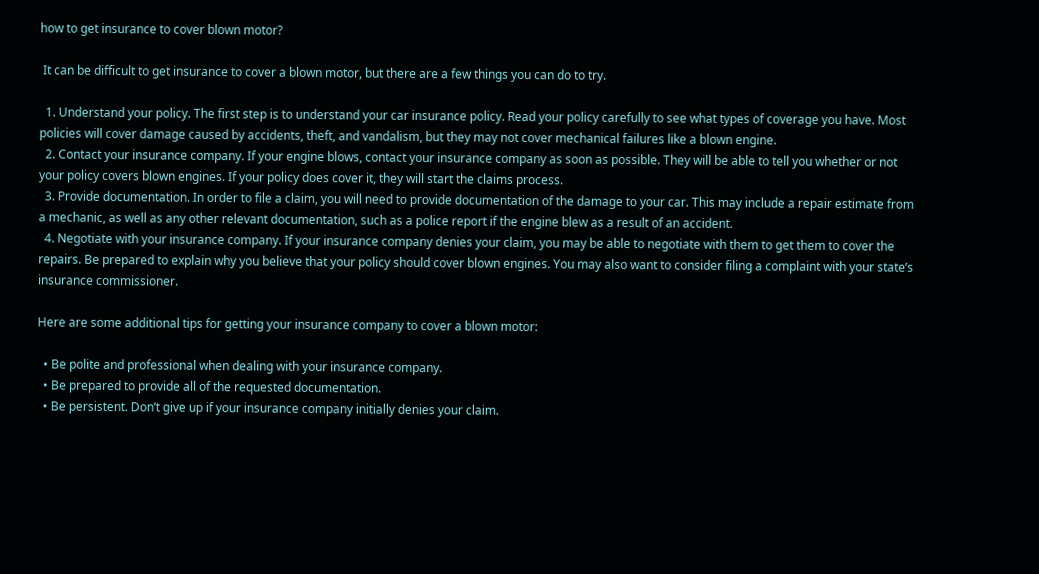how to get insurance to cover blown motor?

 It can be difficult to get insurance to cover a blown motor, but there are a few things you can do to try.

  1. Understand your policy. The first step is to understand your car insurance policy. Read your policy carefully to see what types of coverage you have. Most policies will cover damage caused by accidents, theft, and vandalism, but they may not cover mechanical failures like a blown engine.
  2. Contact your insurance company. If your engine blows, contact your insurance company as soon as possible. They will be able to tell you whether or not your policy covers blown engines. If your policy does cover it, they will start the claims process.
  3. Provide documentation. In order to file a claim, you will need to provide documentation of the damage to your car. This may include a repair estimate from a mechanic, as well as any other relevant documentation, such as a police report if the engine blew as a result of an accident.
  4. Negotiate with your insurance company. If your insurance company denies your claim, you may be able to negotiate with them to get them to cover the repairs. Be prepared to explain why you believe that your policy should cover blown engines. You may also want to consider filing a complaint with your state’s insurance commissioner.

Here are some additional tips for getting your insurance company to cover a blown motor:

  • Be polite and professional when dealing with your insurance company.
  • Be prepared to provide all of the requested documentation.
  • Be persistent. Don’t give up if your insurance company initially denies your claim.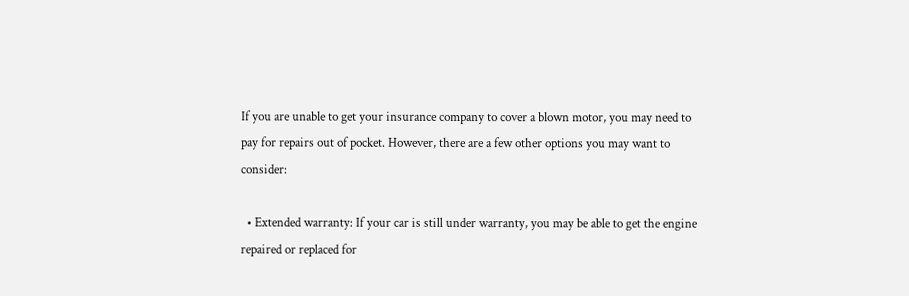If you are unable to get your insurance company to cover a blown motor, you may need to pay for repairs out of pocket. However, there are a few other options you may want to consider:

  • Extended warranty: If your car is still under warranty, you may be able to get the engine repaired or replaced for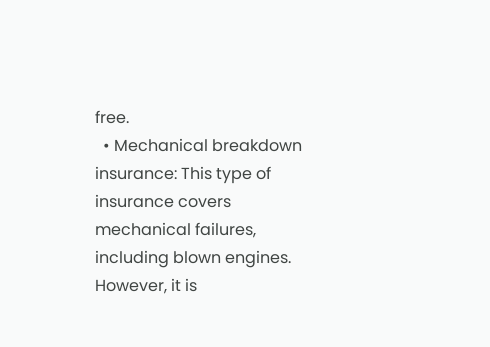free.
  • Mechanical breakdown insurance: This type of insurance covers mechanical failures, including blown engines. However, it is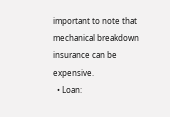important to note that mechanical breakdown insurance can be expensive.
  • Loan: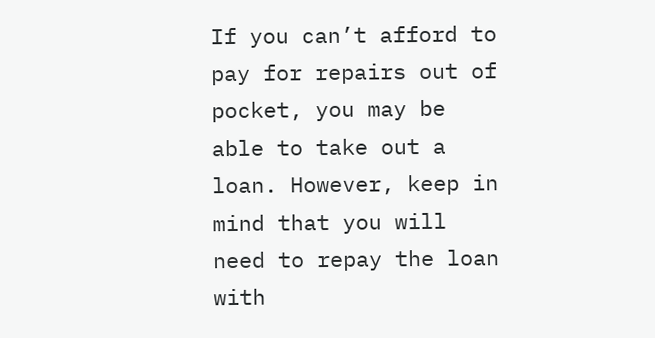If you can’t afford to pay for repairs out of pocket, you may be able to take out a loan. However, keep in mind that you will need to repay the loan with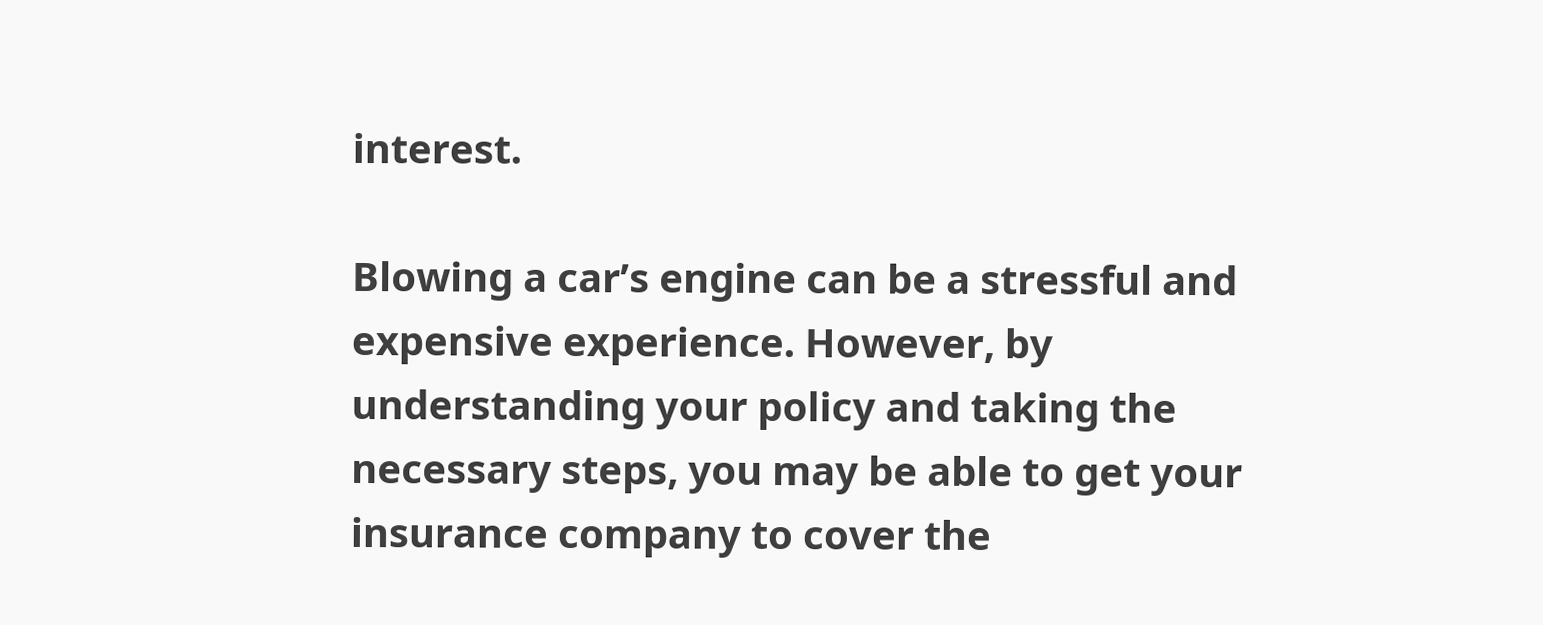interest.

Blowing a car’s engine can be a stressful and expensive experience. However, by understanding your policy and taking the necessary steps, you may be able to get your insurance company to cover the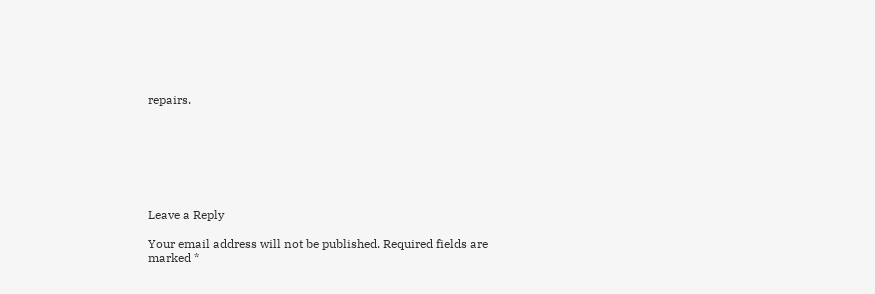repairs.







Leave a Reply

Your email address will not be published. Required fields are marked *